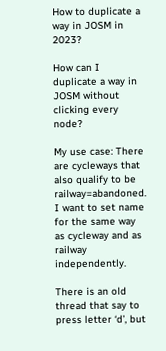How to duplicate a way in JOSM in 2023?

How can I duplicate a way in JOSM without clicking every node?

My use case: There are cycleways that also qualify to be railway=abandoned. I want to set name for the same way as cycleway and as railway independently.

There is an old thread that say to press letter ‘d’, but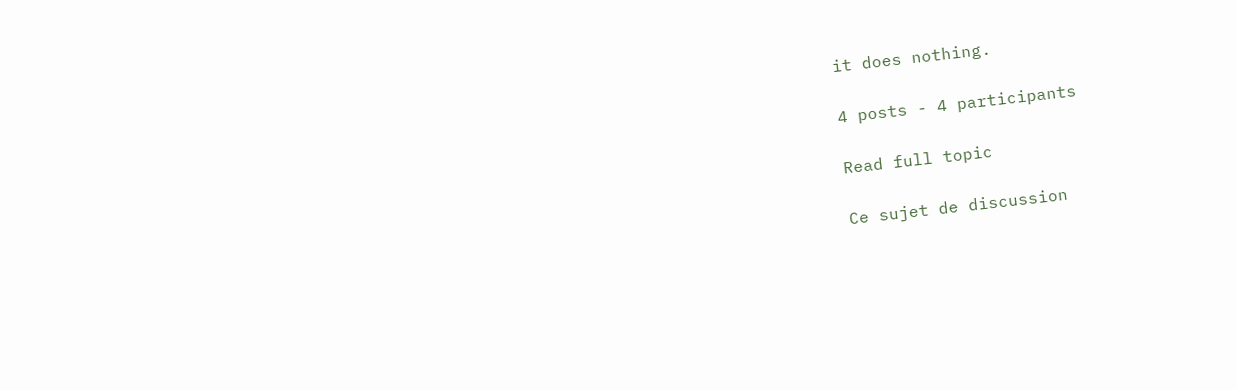it does nothing.

4 posts - 4 participants

Read full topic

Ce sujet de discussion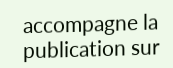accompagne la publication sur